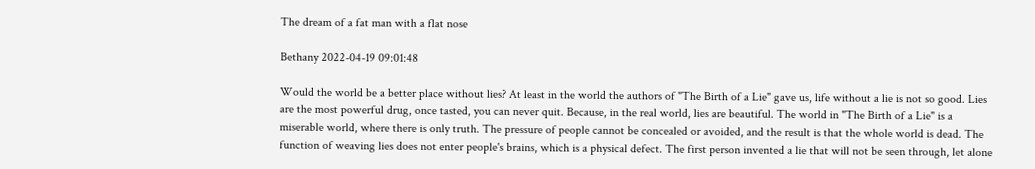The dream of a fat man with a flat nose

Bethany 2022-04-19 09:01:48

Would the world be a better place without lies? At least in the world the authors of "The Birth of a Lie" gave us, life without a lie is not so good. Lies are the most powerful drug, once tasted, you can never quit. Because, in the real world, lies are beautiful. The world in "The Birth of a Lie" is a miserable world, where there is only truth. The pressure of people cannot be concealed or avoided, and the result is that the whole world is dead. The function of weaving lies does not enter people's brains, which is a physical defect. The first person invented a lie that will not be seen through, let alone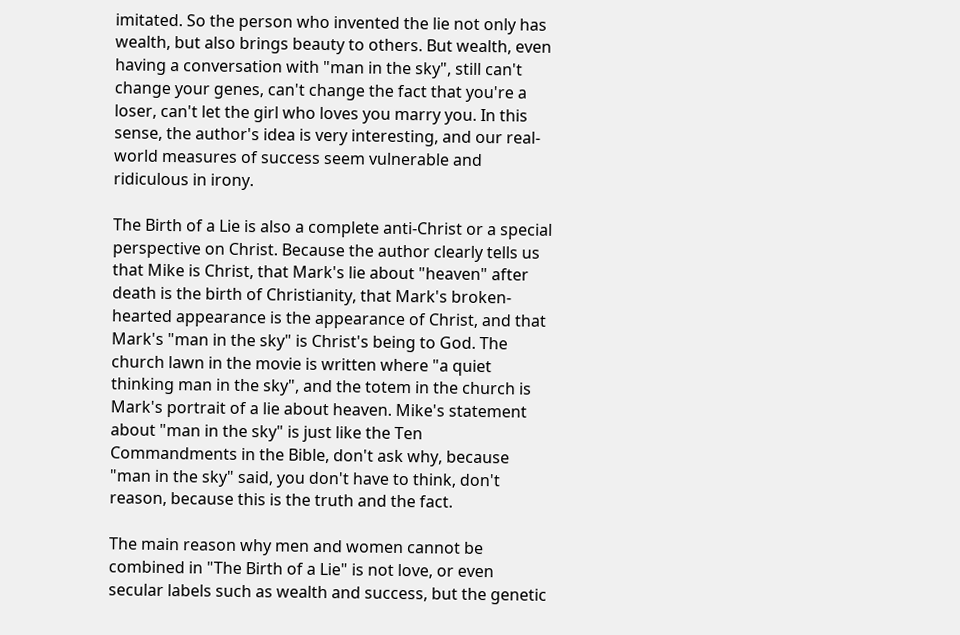imitated. So the person who invented the lie not only has wealth, but also brings beauty to others. But wealth, even having a conversation with "man in the sky", still can't change your genes, can't change the fact that you're a loser, can't let the girl who loves you marry you. In this sense, the author's idea is very interesting, and our real-world measures of success seem vulnerable and ridiculous in irony.

The Birth of a Lie is also a complete anti-Christ or a special perspective on Christ. Because the author clearly tells us that Mike is Christ, that Mark's lie about "heaven" after death is the birth of Christianity, that Mark's broken-hearted appearance is the appearance of Christ, and that Mark's "man in the sky" is Christ's being to God. The church lawn in the movie is written where "a quiet thinking man in the sky", and the totem in the church is Mark's portrait of a lie about heaven. Mike's statement about "man in the sky" is just like the Ten Commandments in the Bible, don't ask why, because "man in the sky" said, you don't have to think, don't reason, because this is the truth and the fact.

The main reason why men and women cannot be combined in "The Birth of a Lie" is not love, or even secular labels such as wealth and success, but the genetic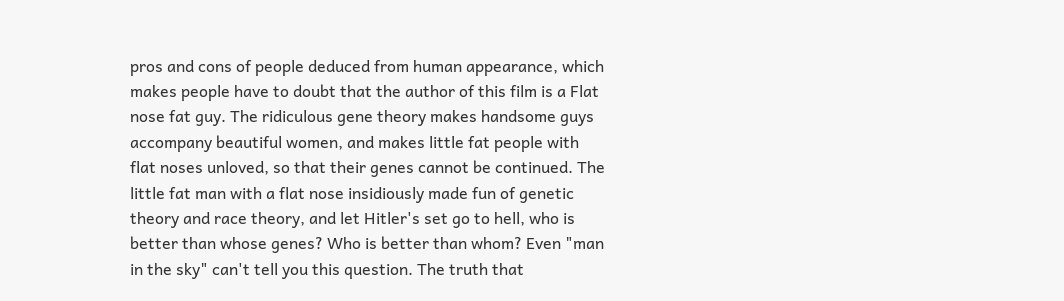pros and cons of people deduced from human appearance, which makes people have to doubt that the author of this film is a Flat nose fat guy. The ridiculous gene theory makes handsome guys accompany beautiful women, and makes little fat people with flat noses unloved, so that their genes cannot be continued. The little fat man with a flat nose insidiously made fun of genetic theory and race theory, and let Hitler's set go to hell, who is better than whose genes? Who is better than whom? Even "man in the sky" can't tell you this question. The truth that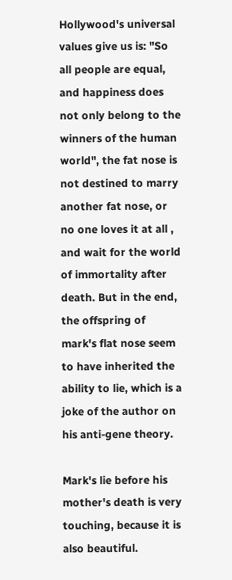Hollywood's universal values give us is: "So all people are equal, and happiness does not only belong to the winners of the human world", the fat nose is not destined to marry another fat nose, or no one loves it at all , and wait for the world of immortality after death. But in the end, the offspring of mark's flat nose seem to have inherited the ability to lie, which is a joke of the author on his anti-gene theory.

Mark's lie before his mother's death is very touching, because it is also beautiful.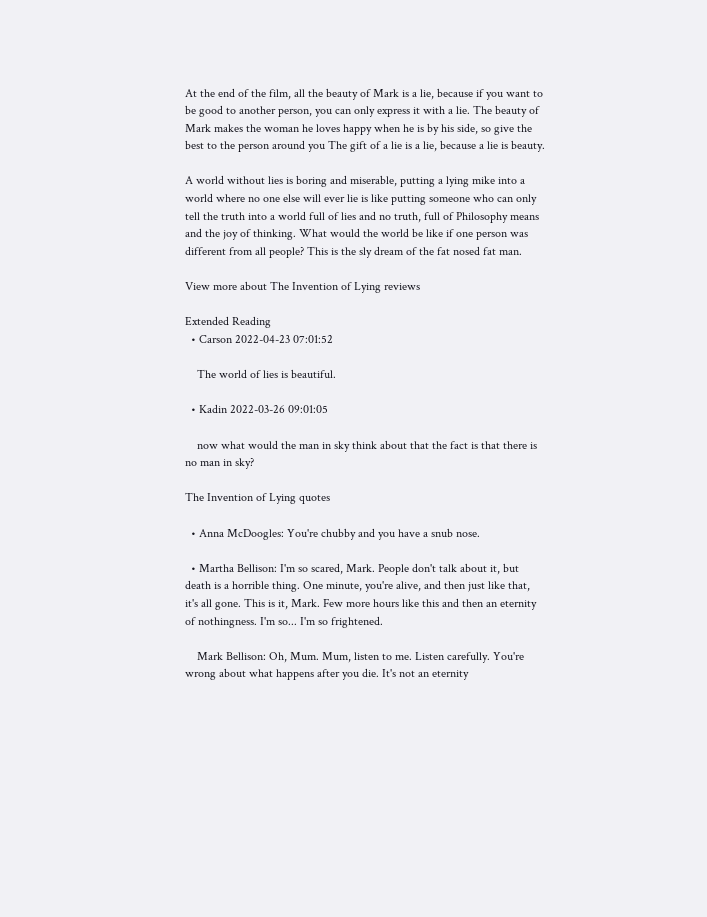At the end of the film, all the beauty of Mark is a lie, because if you want to be good to another person, you can only express it with a lie. The beauty of Mark makes the woman he loves happy when he is by his side, so give the best to the person around you The gift of a lie is a lie, because a lie is beauty.

A world without lies is boring and miserable, putting a lying mike into a world where no one else will ever lie is like putting someone who can only tell the truth into a world full of lies and no truth, full of Philosophy means and the joy of thinking. What would the world be like if one person was different from all people? This is the sly dream of the fat nosed fat man.

View more about The Invention of Lying reviews

Extended Reading
  • Carson 2022-04-23 07:01:52

    The world of lies is beautiful.

  • Kadin 2022-03-26 09:01:05

    now what would the man in sky think about that the fact is that there is no man in sky?

The Invention of Lying quotes

  • Anna McDoogles: You're chubby and you have a snub nose.

  • Martha Bellison: I'm so scared, Mark. People don't talk about it, but death is a horrible thing. One minute, you're alive, and then just like that, it's all gone. This is it, Mark. Few more hours like this and then an eternity of nothingness. I'm so... I'm so frightened.

    Mark Bellison: Oh, Mum. Mum, listen to me. Listen carefully. You're wrong about what happens after you die. It's not an eternity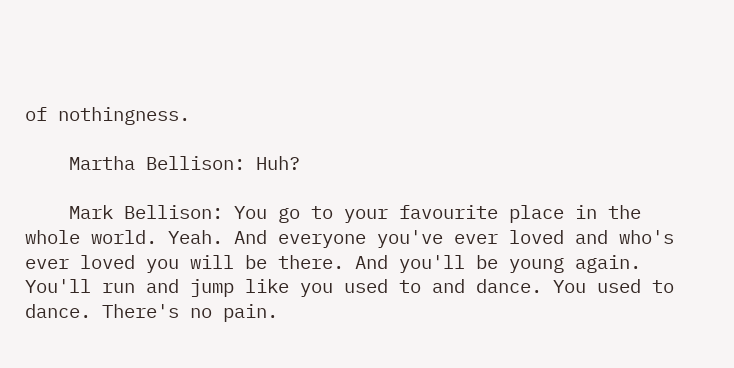of nothingness.

    Martha Bellison: Huh?

    Mark Bellison: You go to your favourite place in the whole world. Yeah. And everyone you've ever loved and who's ever loved you will be there. And you'll be young again. You'll run and jump like you used to and dance. You used to dance. There's no pain.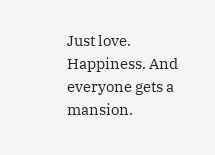Just love. Happiness. And everyone gets a mansion.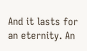And it lasts for an eternity. An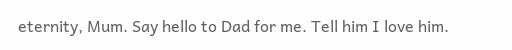eternity, Mum. Say hello to Dad for me. Tell him I love him.